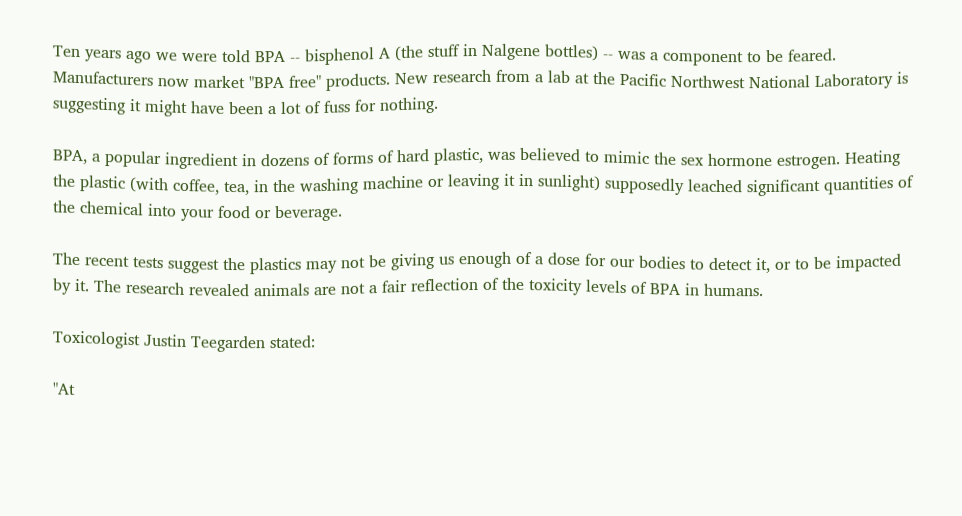Ten years ago we were told BPA -- bisphenol A (the stuff in Nalgene bottles) -- was a component to be feared. Manufacturers now market "BPA free" products. New research from a lab at the Pacific Northwest National Laboratory is suggesting it might have been a lot of fuss for nothing.

BPA, a popular ingredient in dozens of forms of hard plastic, was believed to mimic the sex hormone estrogen. Heating the plastic (with coffee, tea, in the washing machine or leaving it in sunlight) supposedly leached significant quantities of the chemical into your food or beverage.

The recent tests suggest the plastics may not be giving us enough of a dose for our bodies to detect it, or to be impacted by it. The research revealed animals are not a fair reflection of the toxicity levels of BPA in humans.

Toxicologist Justin Teegarden stated:

"At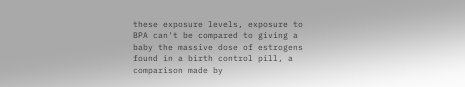these exposure levels, exposure to BPA can't be compared to giving a baby the massive dose of estrogens found in a birth control pill, a comparison made by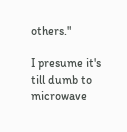others."

I presume it's till dumb to microwave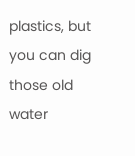plastics, but you can dig those old water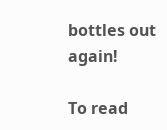bottles out again!

To read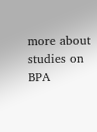more about studies on BPA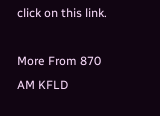click on this link.

More From 870 AM KFLD